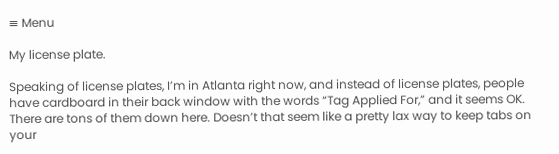≡ Menu

My license plate.

Speaking of license plates, I’m in Atlanta right now, and instead of license plates, people have cardboard in their back window with the words “Tag Applied For,” and it seems OK. There are tons of them down here. Doesn’t that seem like a pretty lax way to keep tabs on your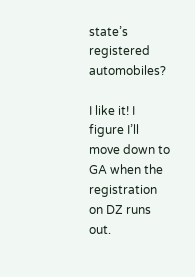state’s registered automobiles?

I like it! I figure I’ll move down to GA when the registration on DZ runs out.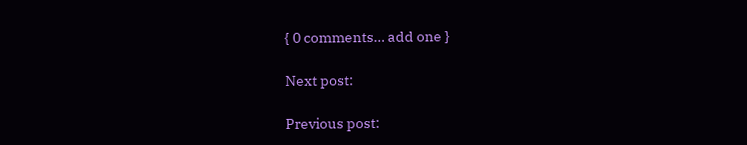{ 0 comments… add one }

Next post:

Previous post: